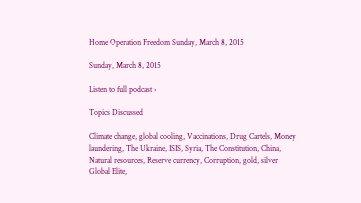Home Operation Freedom Sunday, March 8, 2015

Sunday, March 8, 2015

Listen to full podcast ›

Topics Discussed

Climate change, global cooling, Vaccinations, Drug Cartels, Money laundering, The Ukraine, ISIS, Syria, The Constitution, China, Natural resources, Reserve currency, Corruption, gold, silver Global Elite,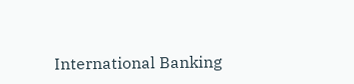International Banking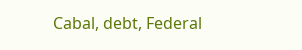Cabal, debt, Federal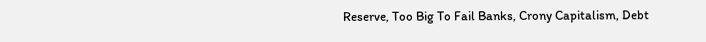Reserve, Too Big To Fail Banks, Crony Capitalism, Debt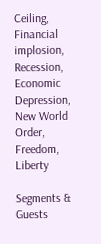Ceiling, Financial implosion, Recession, Economic Depression, New World Order, Freedom, Liberty

Segments & Guests